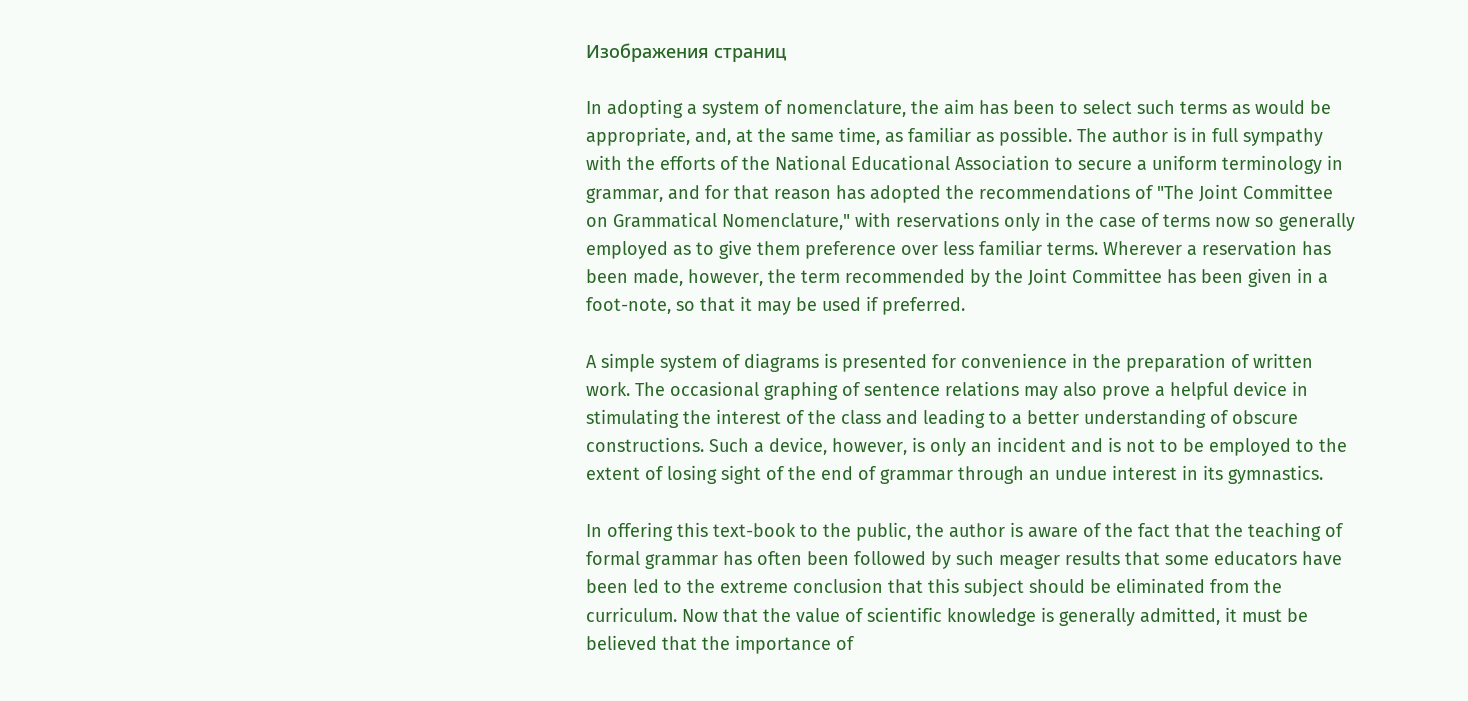Изображения страниц

In adopting a system of nomenclature, the aim has been to select such terms as would be appropriate, and, at the same time, as familiar as possible. The author is in full sympathy with the efforts of the National Educational Association to secure a uniform terminology in grammar, and for that reason has adopted the recommendations of "The Joint Committee on Grammatical Nomenclature," with reservations only in the case of terms now so generally employed as to give them preference over less familiar terms. Wherever a reservation has been made, however, the term recommended by the Joint Committee has been given in a foot-note, so that it may be used if preferred.

A simple system of diagrams is presented for convenience in the preparation of written work. The occasional graphing of sentence relations may also prove a helpful device in stimulating the interest of the class and leading to a better understanding of obscure constructions. Such a device, however, is only an incident and is not to be employed to the extent of losing sight of the end of grammar through an undue interest in its gymnastics.

In offering this text-book to the public, the author is aware of the fact that the teaching of formal grammar has often been followed by such meager results that some educators have been led to the extreme conclusion that this subject should be eliminated from the curriculum. Now that the value of scientific knowledge is generally admitted, it must be believed that the importance of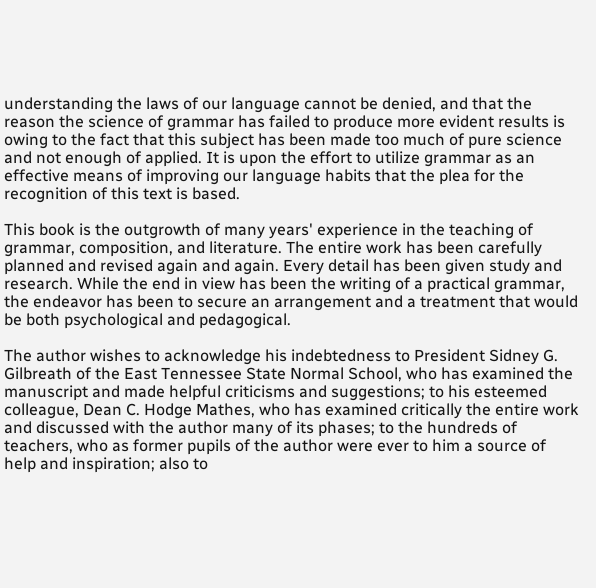understanding the laws of our language cannot be denied, and that the reason the science of grammar has failed to produce more evident results is owing to the fact that this subject has been made too much of pure science and not enough of applied. It is upon the effort to utilize grammar as an effective means of improving our language habits that the plea for the recognition of this text is based.

This book is the outgrowth of many years' experience in the teaching of grammar, composition, and literature. The entire work has been carefully planned and revised again and again. Every detail has been given study and research. While the end in view has been the writing of a practical grammar, the endeavor has been to secure an arrangement and a treatment that would be both psychological and pedagogical.

The author wishes to acknowledge his indebtedness to President Sidney G. Gilbreath of the East Tennessee State Normal School, who has examined the manuscript and made helpful criticisms and suggestions; to his esteemed colleague, Dean C. Hodge Mathes, who has examined critically the entire work and discussed with the author many of its phases; to the hundreds of teachers, who as former pupils of the author were ever to him a source of help and inspiration; also to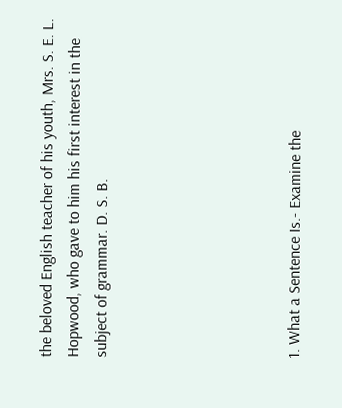the beloved English teacher of his youth, Mrs. S. E. L. Hopwood, who gave to him his first interest in the subject of grammar. D. S. B.






1. What a Sentence Is.- Examine the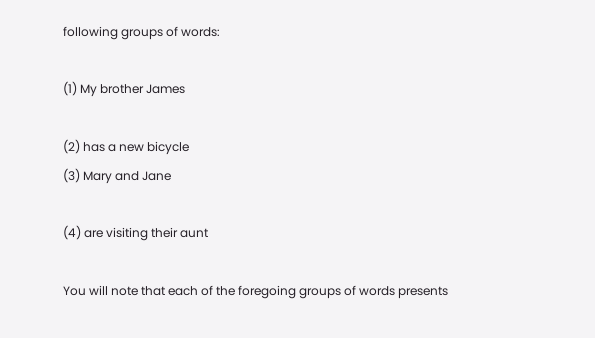following groups of words:

(1) My brother James

(2) has a new bicycle
(3) Mary and Jane

(4) are visiting their aunt

You will note that each of the foregoing groups of words presents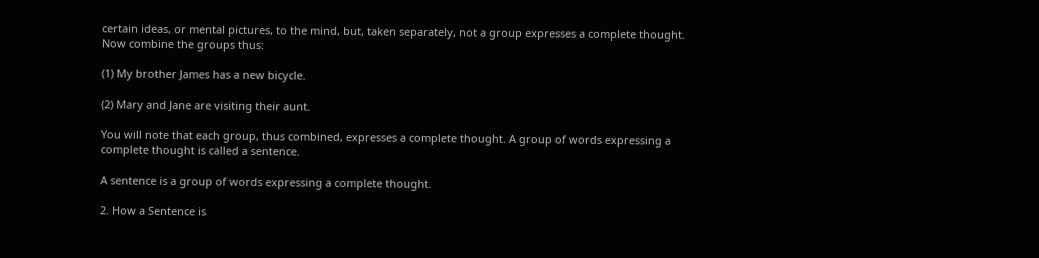certain ideas, or mental pictures, to the mind, but, taken separately, not a group expresses a complete thought. Now combine the groups thus:

(1) My brother James has a new bicycle.

(2) Mary and Jane are visiting their aunt.

You will note that each group, thus combined, expresses a complete thought. A group of words expressing a complete thought is called a sentence.

A sentence is a group of words expressing a complete thought.

2. How a Sentence is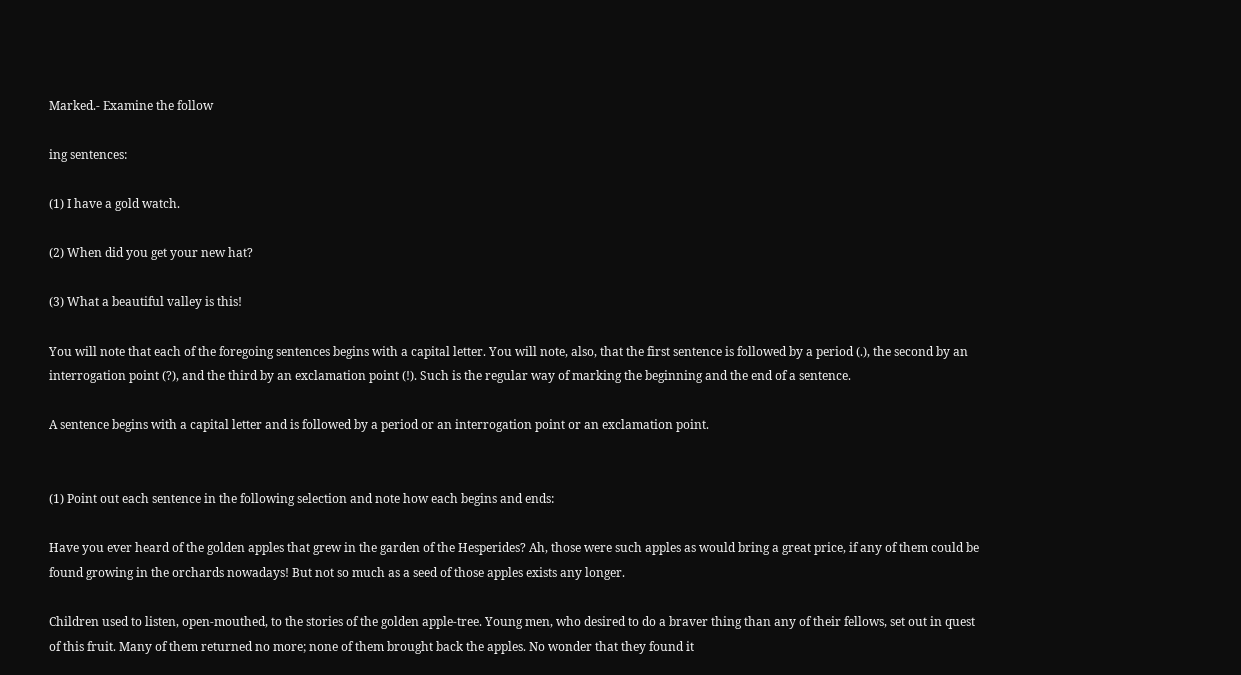Marked.- Examine the follow

ing sentences:

(1) I have a gold watch.

(2) When did you get your new hat?

(3) What a beautiful valley is this!

You will note that each of the foregoing sentences begins with a capital letter. You will note, also, that the first sentence is followed by a period (.), the second by an interrogation point (?), and the third by an exclamation point (!). Such is the regular way of marking the beginning and the end of a sentence.

A sentence begins with a capital letter and is followed by a period or an interrogation point or an exclamation point.


(1) Point out each sentence in the following selection and note how each begins and ends:

Have you ever heard of the golden apples that grew in the garden of the Hesperides? Ah, those were such apples as would bring a great price, if any of them could be found growing in the orchards nowadays! But not so much as a seed of those apples exists any longer.

Children used to listen, open-mouthed, to the stories of the golden apple-tree. Young men, who desired to do a braver thing than any of their fellows, set out in quest of this fruit. Many of them returned no more; none of them brought back the apples. No wonder that they found it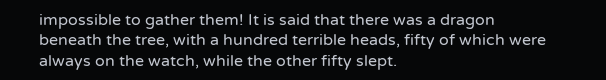impossible to gather them! It is said that there was a dragon beneath the tree, with a hundred terrible heads, fifty of which were always on the watch, while the other fifty slept.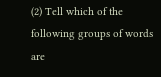(2) Tell which of the following groups of words are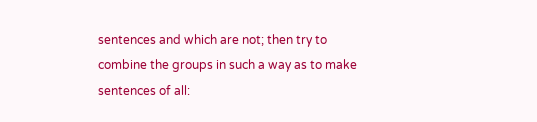sentences and which are not; then try to combine the groups in such a way as to make sentences of all: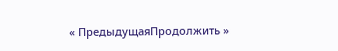« ПредыдущаяПродолжить »